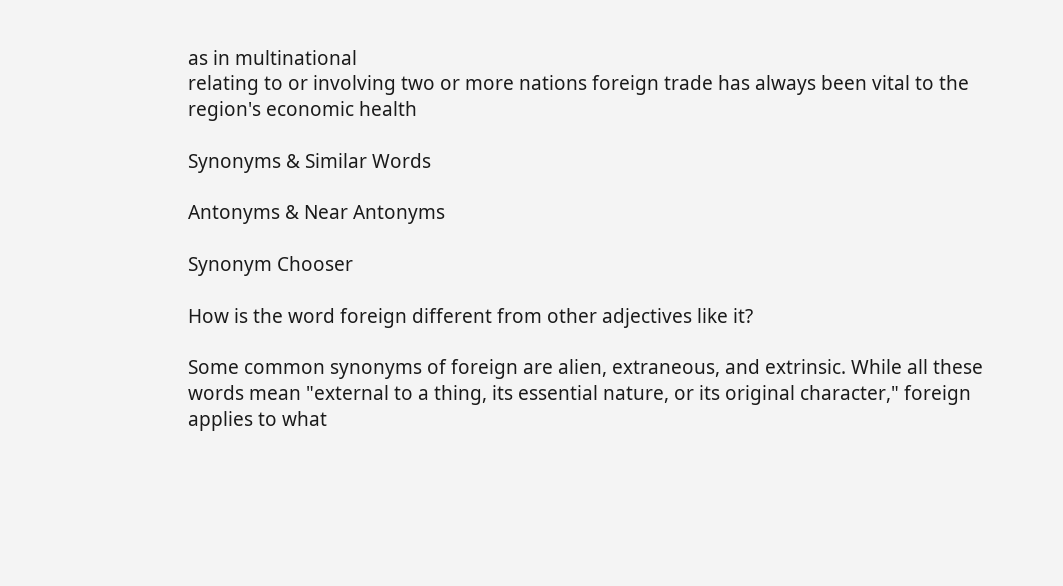as in multinational
relating to or involving two or more nations foreign trade has always been vital to the region's economic health

Synonyms & Similar Words

Antonyms & Near Antonyms

Synonym Chooser

How is the word foreign different from other adjectives like it?

Some common synonyms of foreign are alien, extraneous, and extrinsic. While all these words mean "external to a thing, its essential nature, or its original character," foreign applies to what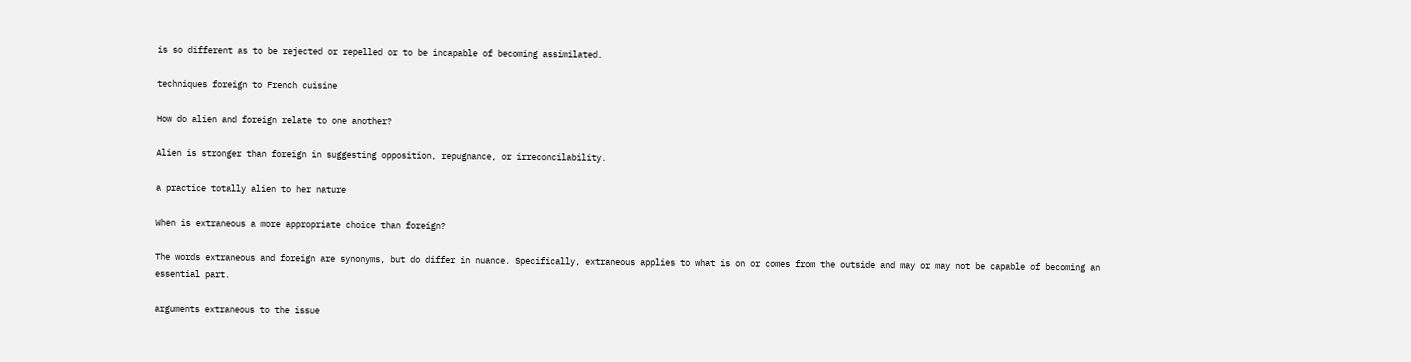is so different as to be rejected or repelled or to be incapable of becoming assimilated.

techniques foreign to French cuisine

How do alien and foreign relate to one another?

Alien is stronger than foreign in suggesting opposition, repugnance, or irreconcilability.

a practice totally alien to her nature

When is extraneous a more appropriate choice than foreign?

The words extraneous and foreign are synonyms, but do differ in nuance. Specifically, extraneous applies to what is on or comes from the outside and may or may not be capable of becoming an essential part.

arguments extraneous to the issue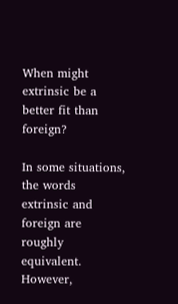When might extrinsic be a better fit than foreign?

In some situations, the words extrinsic and foreign are roughly equivalent. However,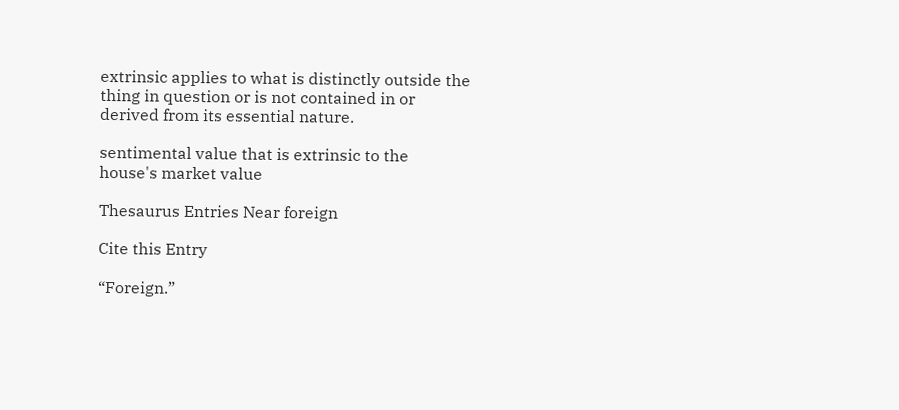extrinsic applies to what is distinctly outside the thing in question or is not contained in or derived from its essential nature.

sentimental value that is extrinsic to the house's market value

Thesaurus Entries Near foreign

Cite this Entry

“Foreign.”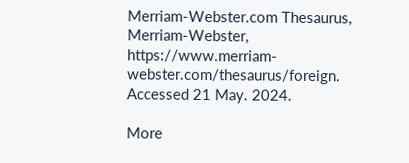Merriam-Webster.com Thesaurus, Merriam-Webster, https://www.merriam-webster.com/thesaurus/foreign. Accessed 21 May. 2024.

More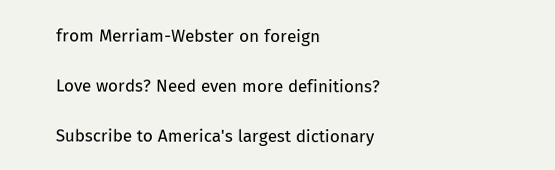from Merriam-Webster on foreign

Love words? Need even more definitions?

Subscribe to America's largest dictionary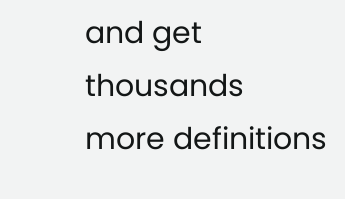and get thousands more definitions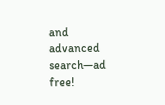and advanced search—ad free!